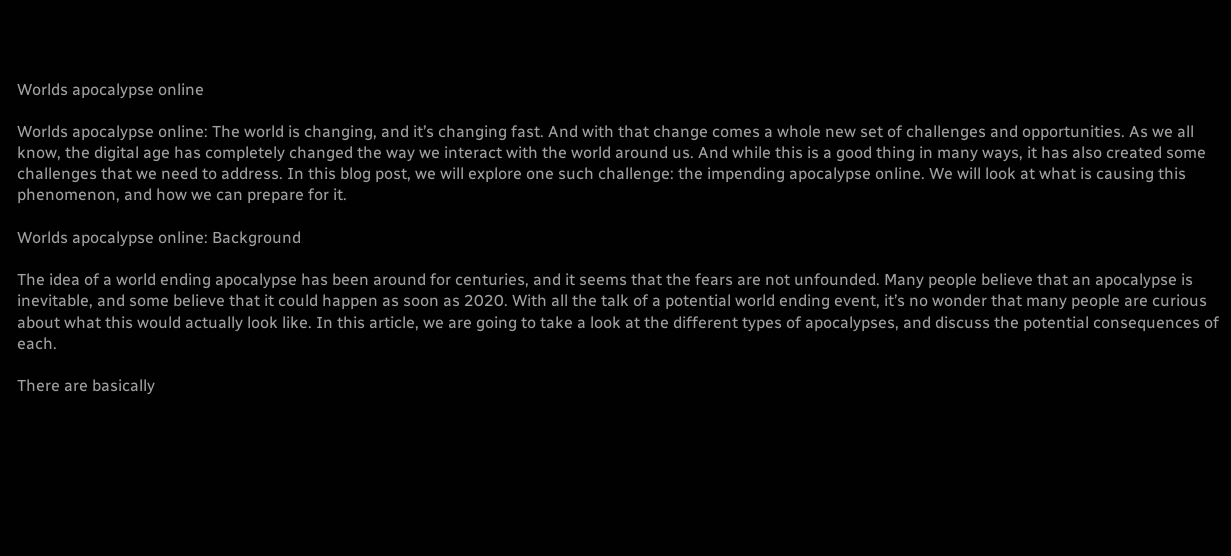Worlds apocalypse online

Worlds apocalypse online: The world is changing, and it’s changing fast. And with that change comes a whole new set of challenges and opportunities. As we all know, the digital age has completely changed the way we interact with the world around us. And while this is a good thing in many ways, it has also created some challenges that we need to address. In this blog post, we will explore one such challenge: the impending apocalypse online. We will look at what is causing this phenomenon, and how we can prepare for it.

Worlds apocalypse online: Background

The idea of a world ending apocalypse has been around for centuries, and it seems that the fears are not unfounded. Many people believe that an apocalypse is inevitable, and some believe that it could happen as soon as 2020. With all the talk of a potential world ending event, it’s no wonder that many people are curious about what this would actually look like. In this article, we are going to take a look at the different types of apocalypses, and discuss the potential consequences of each.

There are basically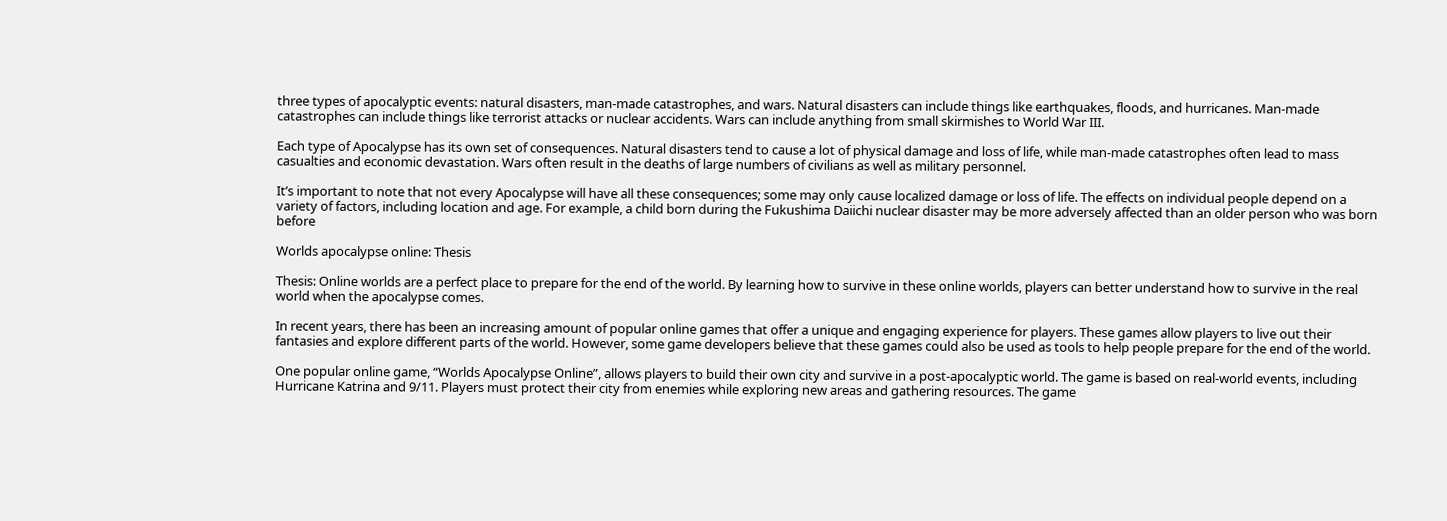three types of apocalyptic events: natural disasters, man-made catastrophes, and wars. Natural disasters can include things like earthquakes, floods, and hurricanes. Man-made catastrophes can include things like terrorist attacks or nuclear accidents. Wars can include anything from small skirmishes to World War III.

Each type of Apocalypse has its own set of consequences. Natural disasters tend to cause a lot of physical damage and loss of life, while man-made catastrophes often lead to mass casualties and economic devastation. Wars often result in the deaths of large numbers of civilians as well as military personnel.

It’s important to note that not every Apocalypse will have all these consequences; some may only cause localized damage or loss of life. The effects on individual people depend on a variety of factors, including location and age. For example, a child born during the Fukushima Daiichi nuclear disaster may be more adversely affected than an older person who was born before

Worlds apocalypse online: Thesis

Thesis: Online worlds are a perfect place to prepare for the end of the world. By learning how to survive in these online worlds, players can better understand how to survive in the real world when the apocalypse comes.

In recent years, there has been an increasing amount of popular online games that offer a unique and engaging experience for players. These games allow players to live out their fantasies and explore different parts of the world. However, some game developers believe that these games could also be used as tools to help people prepare for the end of the world.

One popular online game, “Worlds Apocalypse Online”, allows players to build their own city and survive in a post-apocalyptic world. The game is based on real-world events, including Hurricane Katrina and 9/11. Players must protect their city from enemies while exploring new areas and gathering resources. The game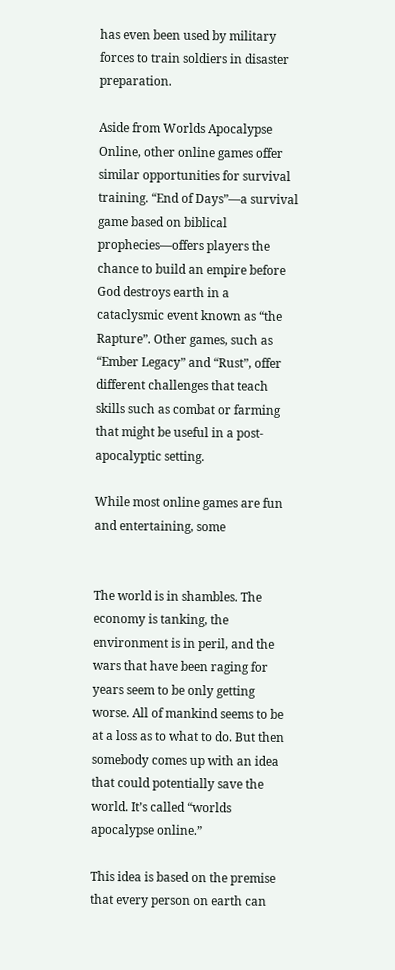has even been used by military forces to train soldiers in disaster preparation.

Aside from Worlds Apocalypse Online, other online games offer similar opportunities for survival training. “End of Days”—a survival game based on biblical prophecies—offers players the chance to build an empire before God destroys earth in a cataclysmic event known as “the Rapture”. Other games, such as “Ember Legacy” and “Rust”, offer different challenges that teach skills such as combat or farming that might be useful in a post-apocalyptic setting.

While most online games are fun and entertaining, some


The world is in shambles. The economy is tanking, the environment is in peril, and the wars that have been raging for years seem to be only getting worse. All of mankind seems to be at a loss as to what to do. But then somebody comes up with an idea that could potentially save the world. It’s called “worlds apocalypse online.”

This idea is based on the premise that every person on earth can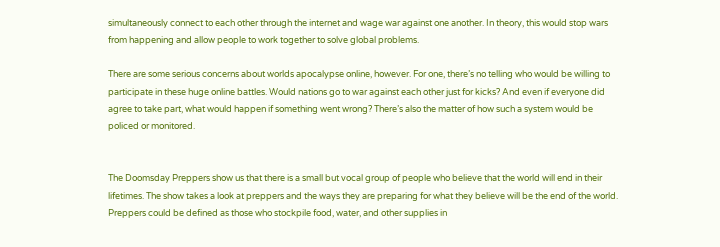simultaneously connect to each other through the internet and wage war against one another. In theory, this would stop wars from happening and allow people to work together to solve global problems.

There are some serious concerns about worlds apocalypse online, however. For one, there’s no telling who would be willing to participate in these huge online battles. Would nations go to war against each other just for kicks? And even if everyone did agree to take part, what would happen if something went wrong? There’s also the matter of how such a system would be policed or monitored.


The Doomsday Preppers show us that there is a small but vocal group of people who believe that the world will end in their lifetimes. The show takes a look at preppers and the ways they are preparing for what they believe will be the end of the world. Preppers could be defined as those who stockpile food, water, and other supplies in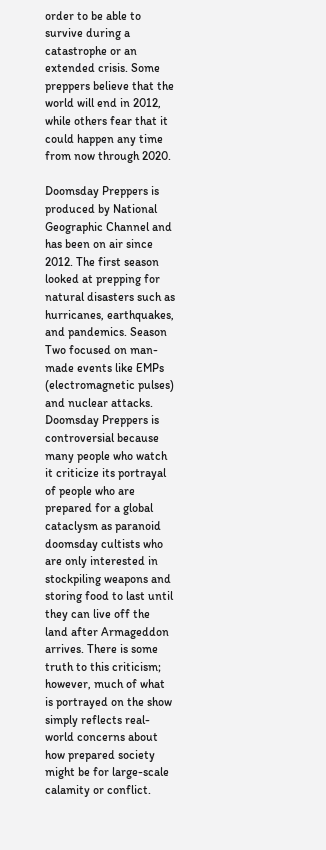order to be able to survive during a catastrophe or an extended crisis. Some preppers believe that the world will end in 2012, while others fear that it could happen any time from now through 2020.

Doomsday Preppers is produced by National Geographic Channel and has been on air since 2012. The first season looked at prepping for natural disasters such as hurricanes, earthquakes, and pandemics. Season Two focused on man-made events like EMPs (electromagnetic pulses) and nuclear attacks. Doomsday Preppers is controversial because many people who watch it criticize its portrayal of people who are prepared for a global cataclysm as paranoid doomsday cultists who are only interested in stockpiling weapons and storing food to last until they can live off the land after Armageddon arrives. There is some truth to this criticism; however, much of what is portrayed on the show simply reflects real-world concerns about how prepared society might be for large-scale calamity or conflict.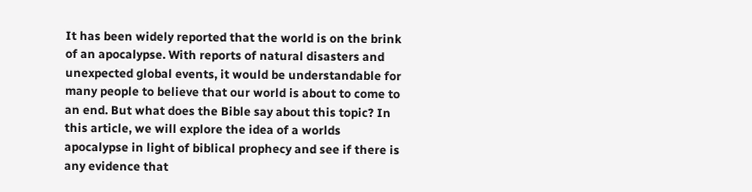It has been widely reported that the world is on the brink of an apocalypse. With reports of natural disasters and unexpected global events, it would be understandable for many people to believe that our world is about to come to an end. But what does the Bible say about this topic? In this article, we will explore the idea of a worlds apocalypse in light of biblical prophecy and see if there is any evidence that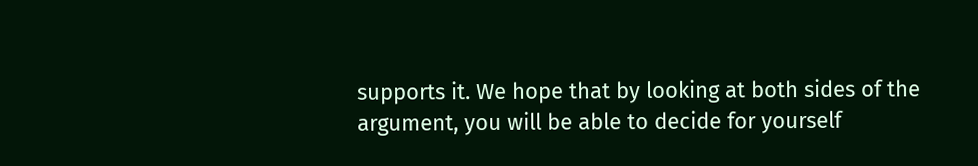supports it. We hope that by looking at both sides of the argument, you will be able to decide for yourself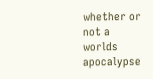whether or not a worlds apocalypse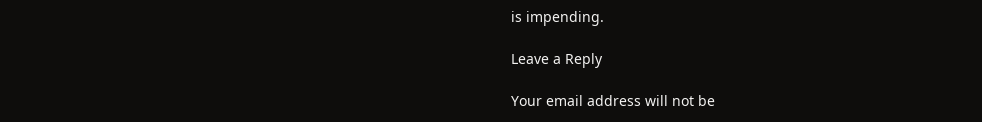is impending.

Leave a Reply

Your email address will not be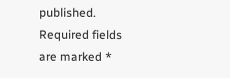published. Required fields are marked *